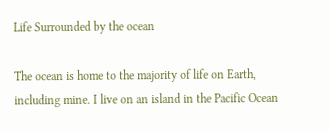Life Surrounded by the ocean

The ocean is home to the majority of life on Earth, including mine. I live on an island in the Pacific Ocean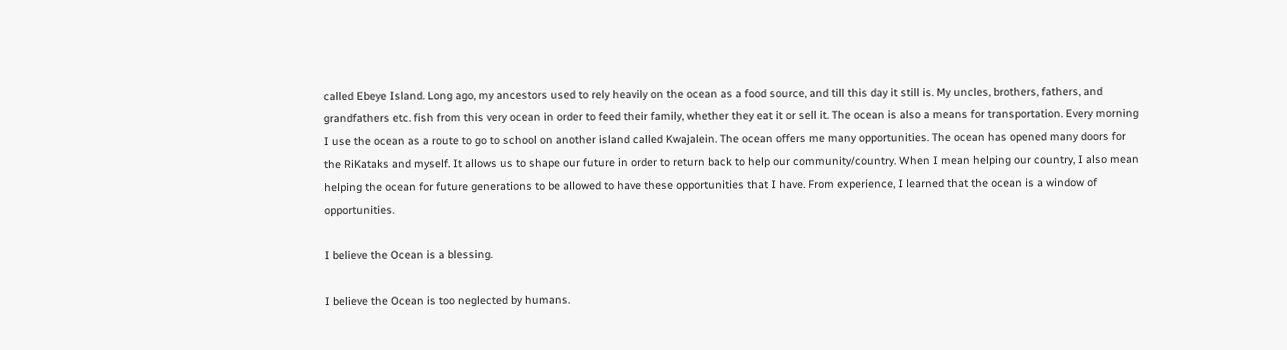called Ebeye Island. Long ago, my ancestors used to rely heavily on the ocean as a food source, and till this day it still is. My uncles, brothers, fathers, and grandfathers etc. fish from this very ocean in order to feed their family, whether they eat it or sell it. The ocean is also a means for transportation. Every morning I use the ocean as a route to go to school on another island called Kwajalein. The ocean offers me many opportunities. The ocean has opened many doors for the RiKataks and myself. It allows us to shape our future in order to return back to help our community/country. When I mean helping our country, I also mean helping the ocean for future generations to be allowed to have these opportunities that I have. From experience, I learned that the ocean is a window of opportunities.

I believe the Ocean is a blessing.

I believe the Ocean is too neglected by humans.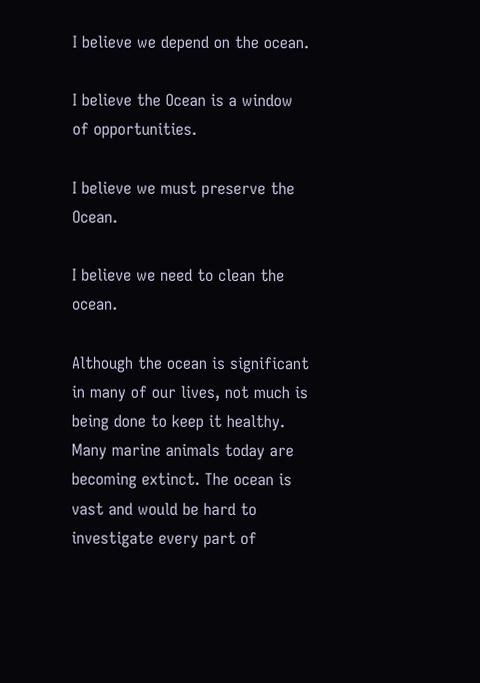I believe we depend on the ocean.

I believe the Ocean is a window of opportunities.

I believe we must preserve the Ocean.

I believe we need to clean the ocean.

Although the ocean is significant in many of our lives, not much is being done to keep it healthy. Many marine animals today are becoming extinct. The ocean is vast and would be hard to investigate every part of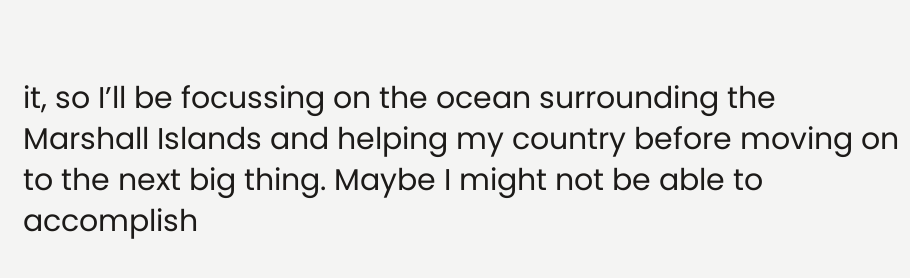it, so I’ll be focussing on the ocean surrounding the Marshall Islands and helping my country before moving on to the next big thing. Maybe I might not be able to accomplish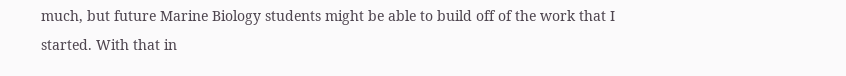much, but future Marine Biology students might be able to build off of the work that I started. With that in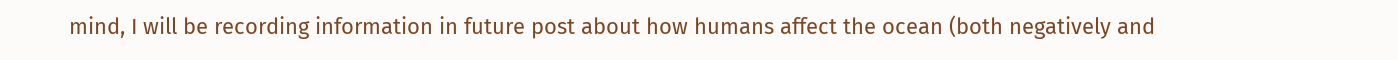mind, I will be recording information in future post about how humans affect the ocean (both negatively and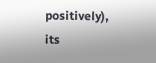positively), its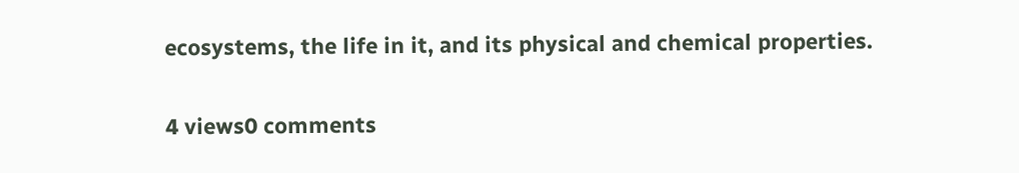ecosystems, the life in it, and its physical and chemical properties.

4 views0 comments